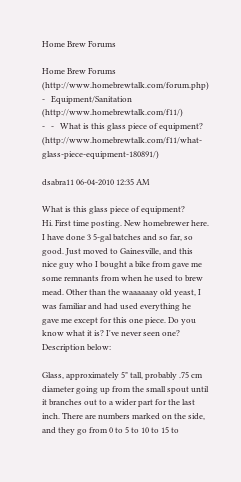Home Brew Forums

Home Brew Forums (http://www.homebrewtalk.com/forum.php)
-   Equipment/Sanitation (http://www.homebrewtalk.com/f11/)
-   -   What is this glass piece of equipment? (http://www.homebrewtalk.com/f11/what-glass-piece-equipment-180891/)

dsabra11 06-04-2010 12:35 AM

What is this glass piece of equipment?
Hi. First time posting. New homebrewer here. I have done 3 5-gal batches and so far, so good. Just moved to Gainesville, and this nice guy who I bought a bike from gave me some remnants from when he used to brew mead. Other than the waaaaaay old yeast, I was familiar and had used everything he gave me except for this one piece. Do you know what it is? I've never seen one? Description below:

Glass, approximately 5" tall, probably .75 cm diameter going up from the small spout until it branches out to a wider part for the last inch. There are numbers marked on the side, and they go from 0 to 5 to 10 to 15 to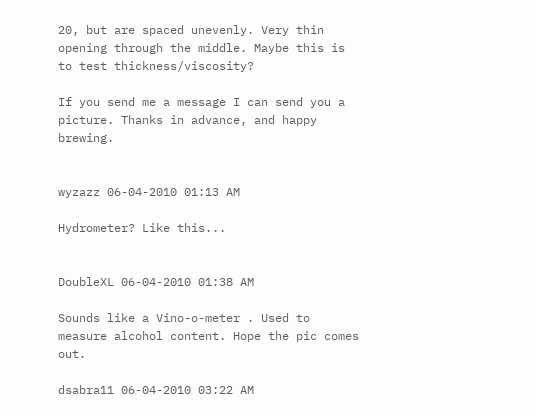20, but are spaced unevenly. Very thin opening through the middle. Maybe this is to test thickness/viscosity?

If you send me a message I can send you a picture. Thanks in advance, and happy brewing.


wyzazz 06-04-2010 01:13 AM

Hydrometer? Like this...


DoubleXL 06-04-2010 01:38 AM

Sounds like a Vino-o-meter . Used to measure alcohol content. Hope the pic comes out.

dsabra11 06-04-2010 03:22 AM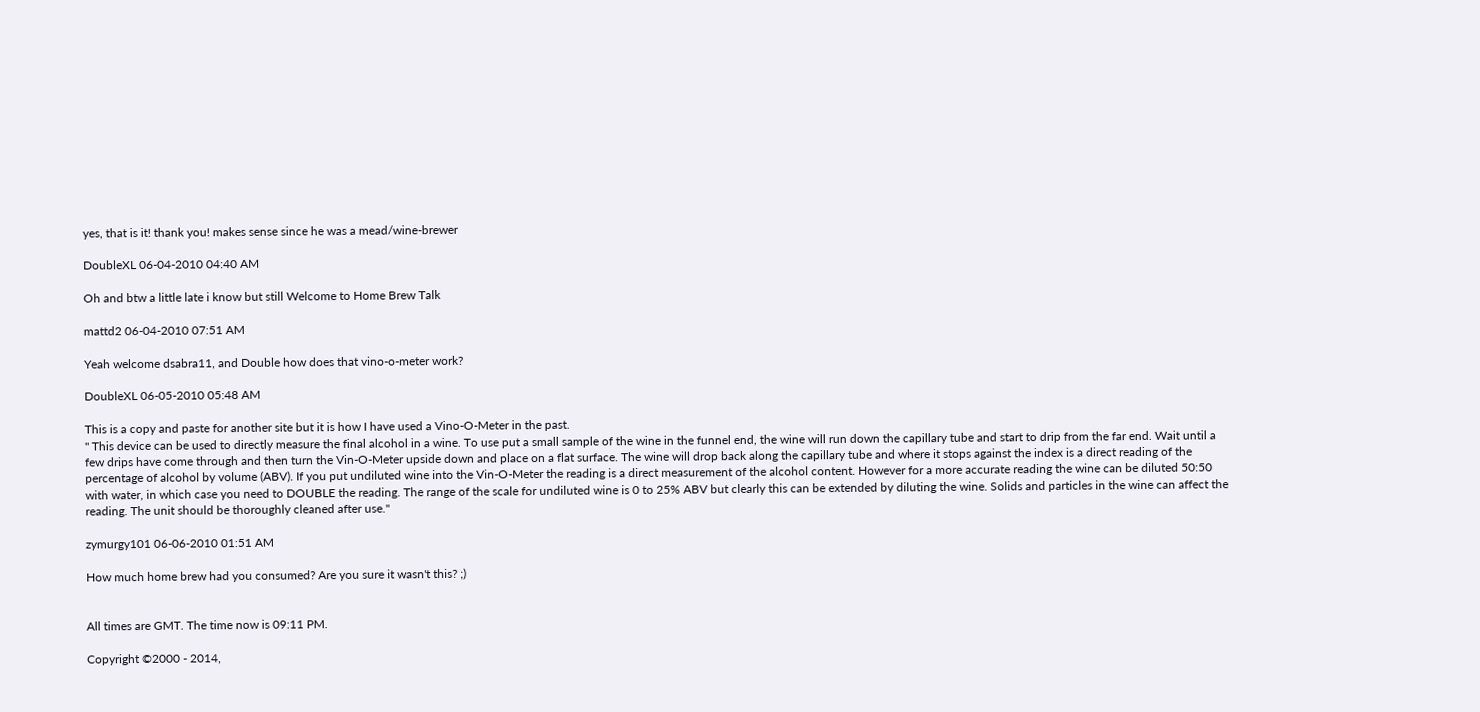yes, that is it! thank you! makes sense since he was a mead/wine-brewer

DoubleXL 06-04-2010 04:40 AM

Oh and btw a little late i know but still Welcome to Home Brew Talk

mattd2 06-04-2010 07:51 AM

Yeah welcome dsabra11, and Double how does that vino-o-meter work?

DoubleXL 06-05-2010 05:48 AM

This is a copy and paste for another site but it is how I have used a Vino-O-Meter in the past.
" This device can be used to directly measure the final alcohol in a wine. To use put a small sample of the wine in the funnel end, the wine will run down the capillary tube and start to drip from the far end. Wait until a few drips have come through and then turn the Vin-O-Meter upside down and place on a flat surface. The wine will drop back along the capillary tube and where it stops against the index is a direct reading of the percentage of alcohol by volume (ABV). If you put undiluted wine into the Vin-O-Meter the reading is a direct measurement of the alcohol content. However for a more accurate reading the wine can be diluted 50:50 with water, in which case you need to DOUBLE the reading. The range of the scale for undiluted wine is 0 to 25% ABV but clearly this can be extended by diluting the wine. Solids and particles in the wine can affect the reading. The unit should be thoroughly cleaned after use."

zymurgy101 06-06-2010 01:51 AM

How much home brew had you consumed? Are you sure it wasn't this? ;)


All times are GMT. The time now is 09:11 PM.

Copyright ©2000 - 2014,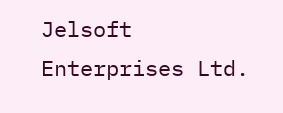Jelsoft Enterprises Ltd.